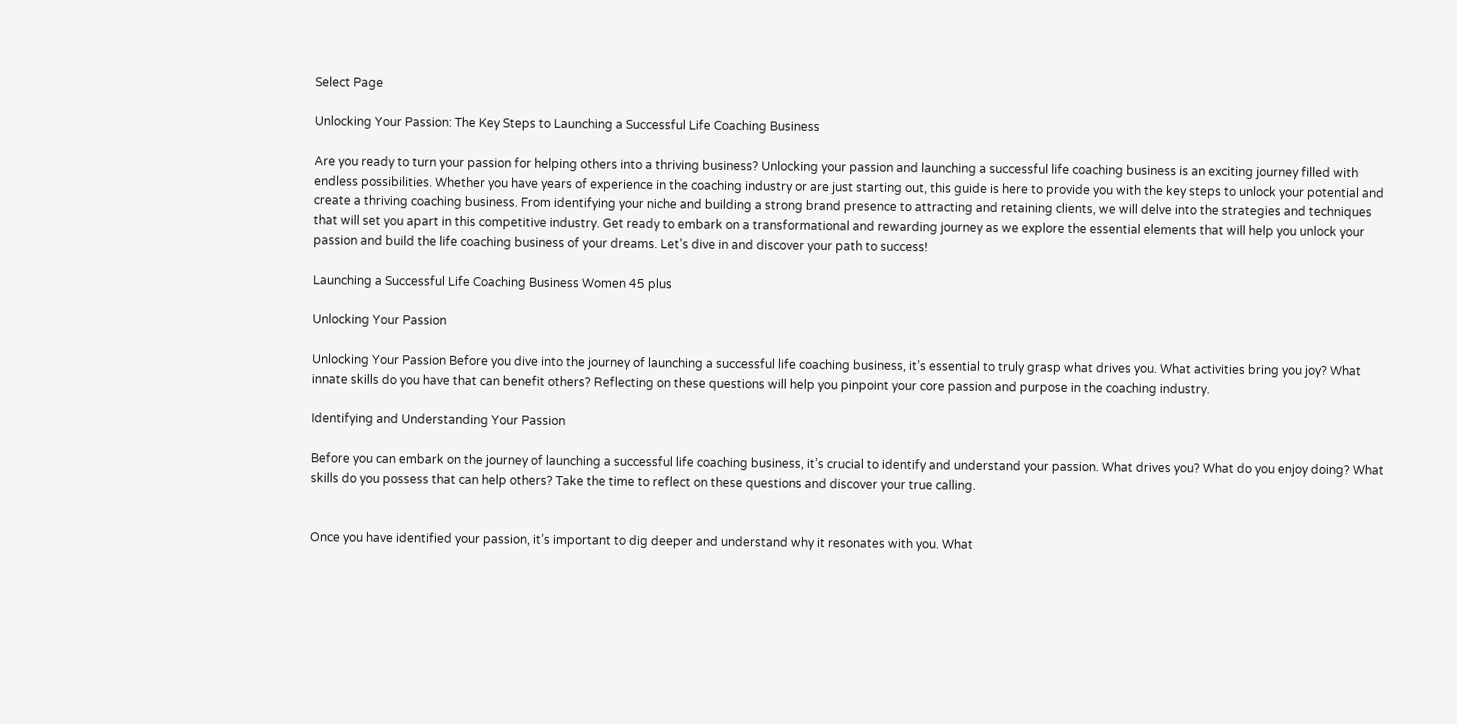Select Page

Unlocking Your Passion: The Key Steps to Launching a Successful Life Coaching Business

Are you ready to turn your passion for helping others into a thriving business? Unlocking your passion and launching a successful life coaching business is an exciting journey filled with endless possibilities. Whether you have years of experience in the coaching industry or are just starting out, this guide is here to provide you with the key steps to unlock your potential and create a thriving coaching business. From identifying your niche and building a strong brand presence to attracting and retaining clients, we will delve into the strategies and techniques that will set you apart in this competitive industry. Get ready to embark on a transformational and rewarding journey as we explore the essential elements that will help you unlock your passion and build the life coaching business of your dreams. Let’s dive in and discover your path to success!

Launching a Successful Life Coaching Business Women 45 plus

Unlocking Your Passion

Unlocking Your Passion Before you dive into the journey of launching a successful life coaching business, it’s essential to truly grasp what drives you. What activities bring you joy? What innate skills do you have that can benefit others? Reflecting on these questions will help you pinpoint your core passion and purpose in the coaching industry.

Identifying and Understanding Your Passion

Before you can embark on the journey of launching a successful life coaching business, it’s crucial to identify and understand your passion. What drives you? What do you enjoy doing? What skills do you possess that can help others? Take the time to reflect on these questions and discover your true calling.


Once you have identified your passion, it’s important to dig deeper and understand why it resonates with you. What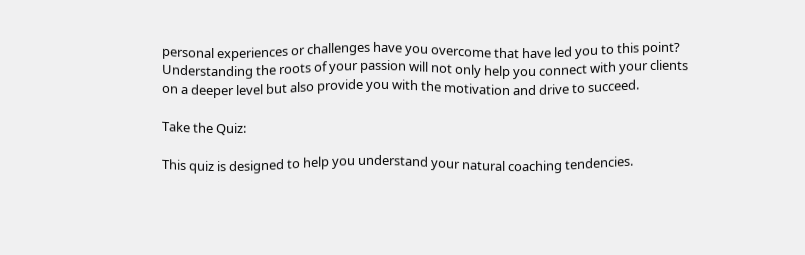personal experiences or challenges have you overcome that have led you to this point? Understanding the roots of your passion will not only help you connect with your clients on a deeper level but also provide you with the motivation and drive to succeed.

Take the Quiz:

This quiz is designed to help you understand your natural coaching tendencies.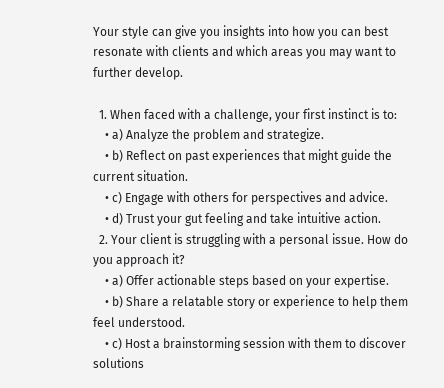Your style can give you insights into how you can best resonate with clients and which areas you may want to further develop.

  1. When faced with a challenge, your first instinct is to:
    • a) Analyze the problem and strategize.
    • b) Reflect on past experiences that might guide the current situation.
    • c) Engage with others for perspectives and advice.
    • d) Trust your gut feeling and take intuitive action.
  2. Your client is struggling with a personal issue. How do you approach it?
    • a) Offer actionable steps based on your expertise.
    • b) Share a relatable story or experience to help them feel understood.
    • c) Host a brainstorming session with them to discover solutions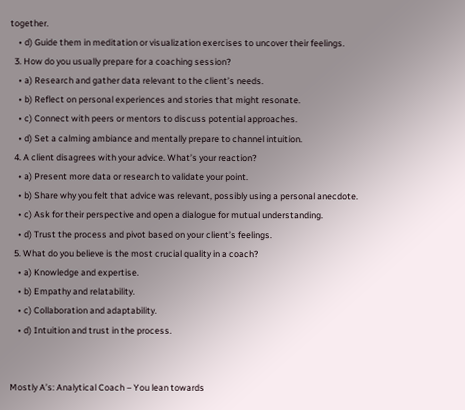together.
    • d) Guide them in meditation or visualization exercises to uncover their feelings.
  3. How do you usually prepare for a coaching session?
    • a) Research and gather data relevant to the client’s needs.
    • b) Reflect on personal experiences and stories that might resonate.
    • c) Connect with peers or mentors to discuss potential approaches.
    • d) Set a calming ambiance and mentally prepare to channel intuition.
  4. A client disagrees with your advice. What’s your reaction?
    • a) Present more data or research to validate your point.
    • b) Share why you felt that advice was relevant, possibly using a personal anecdote.
    • c) Ask for their perspective and open a dialogue for mutual understanding.
    • d) Trust the process and pivot based on your client’s feelings.
  5. What do you believe is the most crucial quality in a coach?
    • a) Knowledge and expertise.
    • b) Empathy and relatability.
    • c) Collaboration and adaptability.
    • d) Intuition and trust in the process.


Mostly A’s: Analytical Coach – You lean towards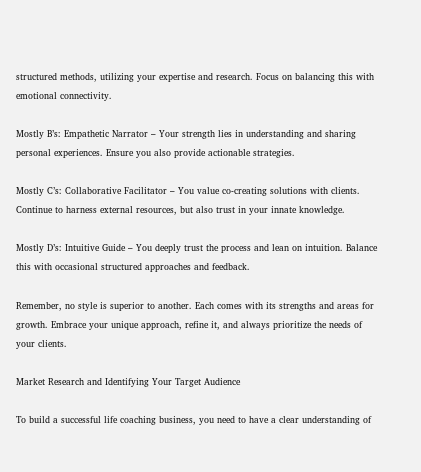structured methods, utilizing your expertise and research. Focus on balancing this with emotional connectivity.

Mostly B’s: Empathetic Narrator – Your strength lies in understanding and sharing personal experiences. Ensure you also provide actionable strategies.

Mostly C’s: Collaborative Facilitator – You value co-creating solutions with clients. Continue to harness external resources, but also trust in your innate knowledge.

Mostly D’s: Intuitive Guide – You deeply trust the process and lean on intuition. Balance this with occasional structured approaches and feedback.

Remember, no style is superior to another. Each comes with its strengths and areas for growth. Embrace your unique approach, refine it, and always prioritize the needs of your clients.

Market Research and Identifying Your Target Audience

To build a successful life coaching business, you need to have a clear understanding of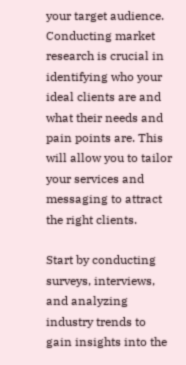your target audience. Conducting market research is crucial in identifying who your ideal clients are and what their needs and pain points are. This will allow you to tailor your services and messaging to attract the right clients.

Start by conducting surveys, interviews, and analyzing industry trends to gain insights into the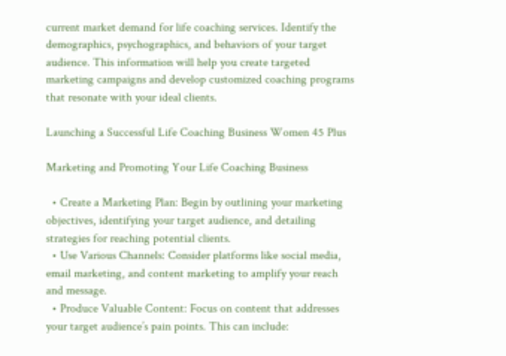current market demand for life coaching services. Identify the demographics, psychographics, and behaviors of your target audience. This information will help you create targeted marketing campaigns and develop customized coaching programs that resonate with your ideal clients.

Launching a Successful Life Coaching Business Women 45 Plus

Marketing and Promoting Your Life Coaching Business

  • Create a Marketing Plan: Begin by outlining your marketing objectives, identifying your target audience, and detailing strategies for reaching potential clients.
  • Use Various Channels: Consider platforms like social media, email marketing, and content marketing to amplify your reach and message.
  • Produce Valuable Content: Focus on content that addresses your target audience’s pain points. This can include: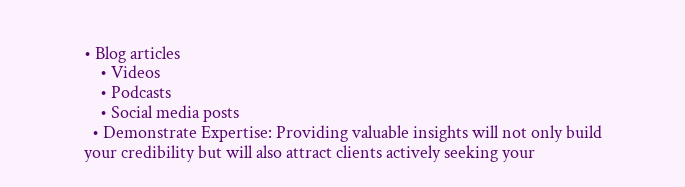• Blog articles
    • Videos
    • Podcasts
    • Social media posts
  • Demonstrate Expertise: Providing valuable insights will not only build your credibility but will also attract clients actively seeking your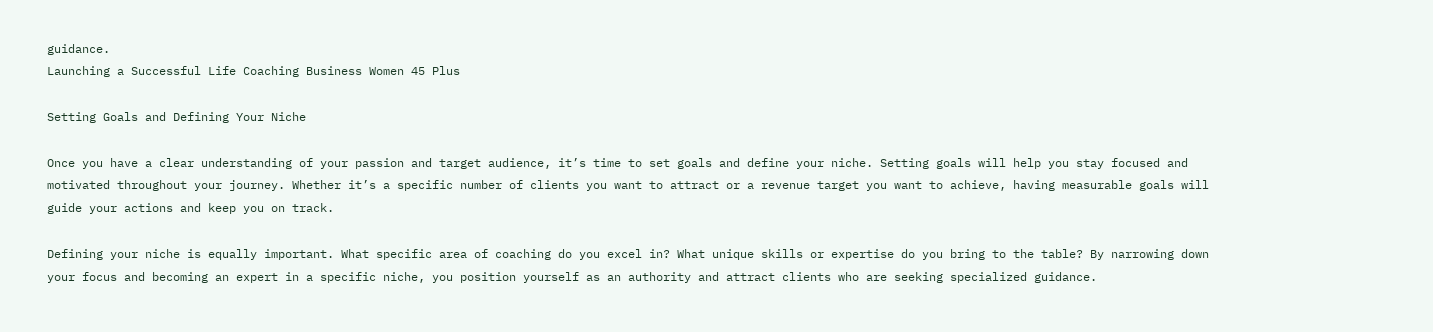guidance.
Launching a Successful Life Coaching Business Women 45 Plus

Setting Goals and Defining Your Niche

Once you have a clear understanding of your passion and target audience, it’s time to set goals and define your niche. Setting goals will help you stay focused and motivated throughout your journey. Whether it’s a specific number of clients you want to attract or a revenue target you want to achieve, having measurable goals will guide your actions and keep you on track.

Defining your niche is equally important. What specific area of coaching do you excel in? What unique skills or expertise do you bring to the table? By narrowing down your focus and becoming an expert in a specific niche, you position yourself as an authority and attract clients who are seeking specialized guidance.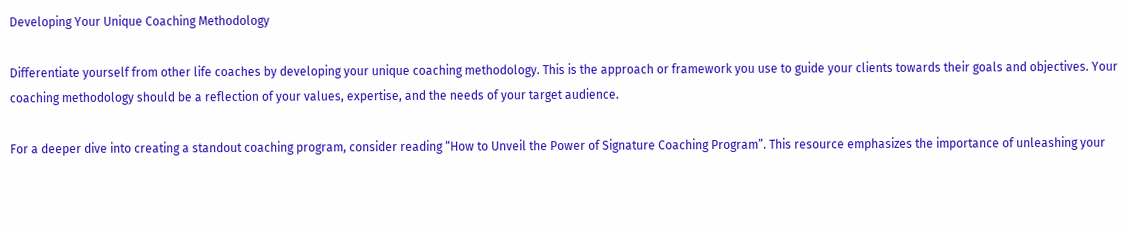Developing Your Unique Coaching Methodology

Differentiate yourself from other life coaches by developing your unique coaching methodology. This is the approach or framework you use to guide your clients towards their goals and objectives. Your coaching methodology should be a reflection of your values, expertise, and the needs of your target audience.

For a deeper dive into creating a standout coaching program, consider reading “How to Unveil the Power of Signature Coaching Program”. This resource emphasizes the importance of unleashing your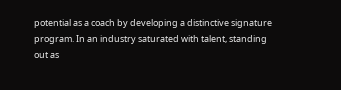potential as a coach by developing a distinctive signature program. In an industry saturated with talent, standing out as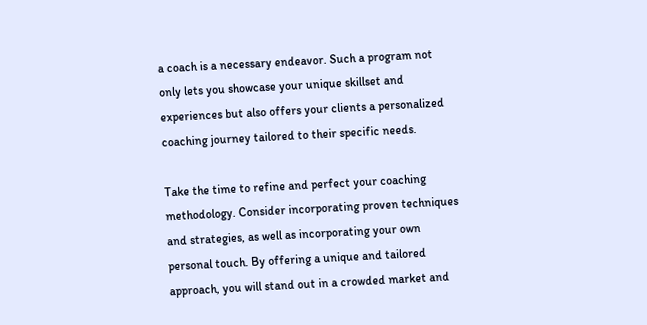a coach is a necessary endeavor. Such a program not only lets you showcase your unique skillset and experiences but also offers your clients a personalized coaching journey tailored to their specific needs.

Take the time to refine and perfect your coaching methodology. Consider incorporating proven techniques and strategies, as well as incorporating your own personal touch. By offering a unique and tailored approach, you will stand out in a crowded market and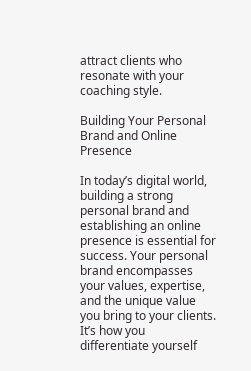attract clients who resonate with your coaching style.

Building Your Personal Brand and Online Presence

In today’s digital world, building a strong personal brand and establishing an online presence is essential for success. Your personal brand encompasses your values, expertise, and the unique value you bring to your clients. It’s how you differentiate yourself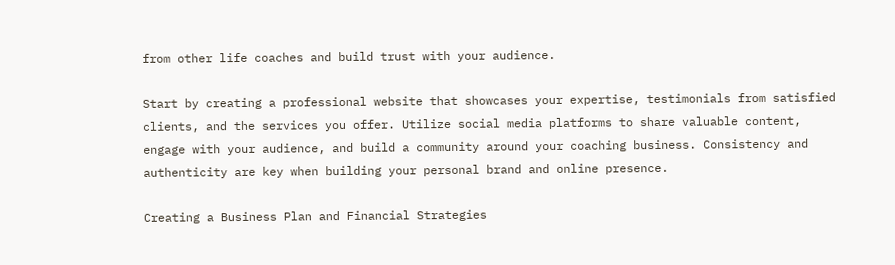from other life coaches and build trust with your audience.

Start by creating a professional website that showcases your expertise, testimonials from satisfied clients, and the services you offer. Utilize social media platforms to share valuable content, engage with your audience, and build a community around your coaching business. Consistency and authenticity are key when building your personal brand and online presence.

Creating a Business Plan and Financial Strategies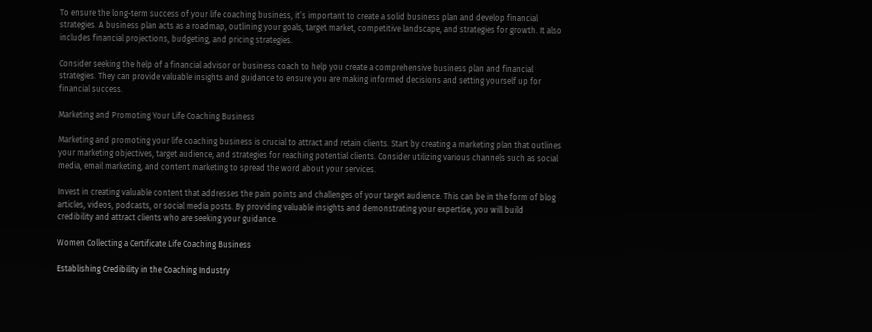To ensure the long-term success of your life coaching business, it’s important to create a solid business plan and develop financial strategies. A business plan acts as a roadmap, outlining your goals, target market, competitive landscape, and strategies for growth. It also includes financial projections, budgeting, and pricing strategies.

Consider seeking the help of a financial advisor or business coach to help you create a comprehensive business plan and financial strategies. They can provide valuable insights and guidance to ensure you are making informed decisions and setting yourself up for financial success.

Marketing and Promoting Your Life Coaching Business

Marketing and promoting your life coaching business is crucial to attract and retain clients. Start by creating a marketing plan that outlines your marketing objectives, target audience, and strategies for reaching potential clients. Consider utilizing various channels such as social media, email marketing, and content marketing to spread the word about your services.

Invest in creating valuable content that addresses the pain points and challenges of your target audience. This can be in the form of blog articles, videos, podcasts, or social media posts. By providing valuable insights and demonstrating your expertise, you will build credibility and attract clients who are seeking your guidance.

Women Collecting a Certificate Life Coaching Business

Establishing Credibility in the Coaching Industry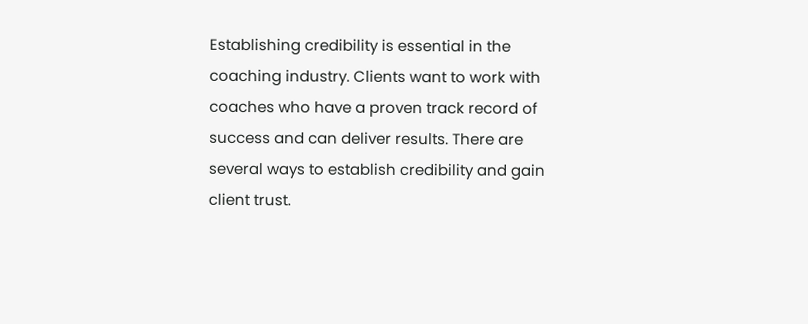Establishing credibility is essential in the coaching industry. Clients want to work with coaches who have a proven track record of success and can deliver results. There are several ways to establish credibility and gain client trust.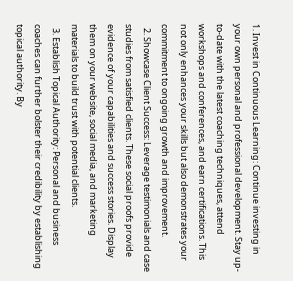1. Invest in Continuous Learning: Continue investing in your own personal and professional development. Stay up-to-date with the latest coaching techniques, attend workshops and conferences, and earn certifications. This not only enhances your skills but also demonstrates your commitment to ongoing growth and improvement.
  2. Showcase Client Success: Leverage testimonials and case studies from satisfied clients. These social proofs provide evidence of your capabilities and success stories. Display them on your website, social media, and marketing materials to build trust with potential clients.
  3. Establish Topical Authority: Personal and business coaches can further bolster their credibility by establishing topical authority. By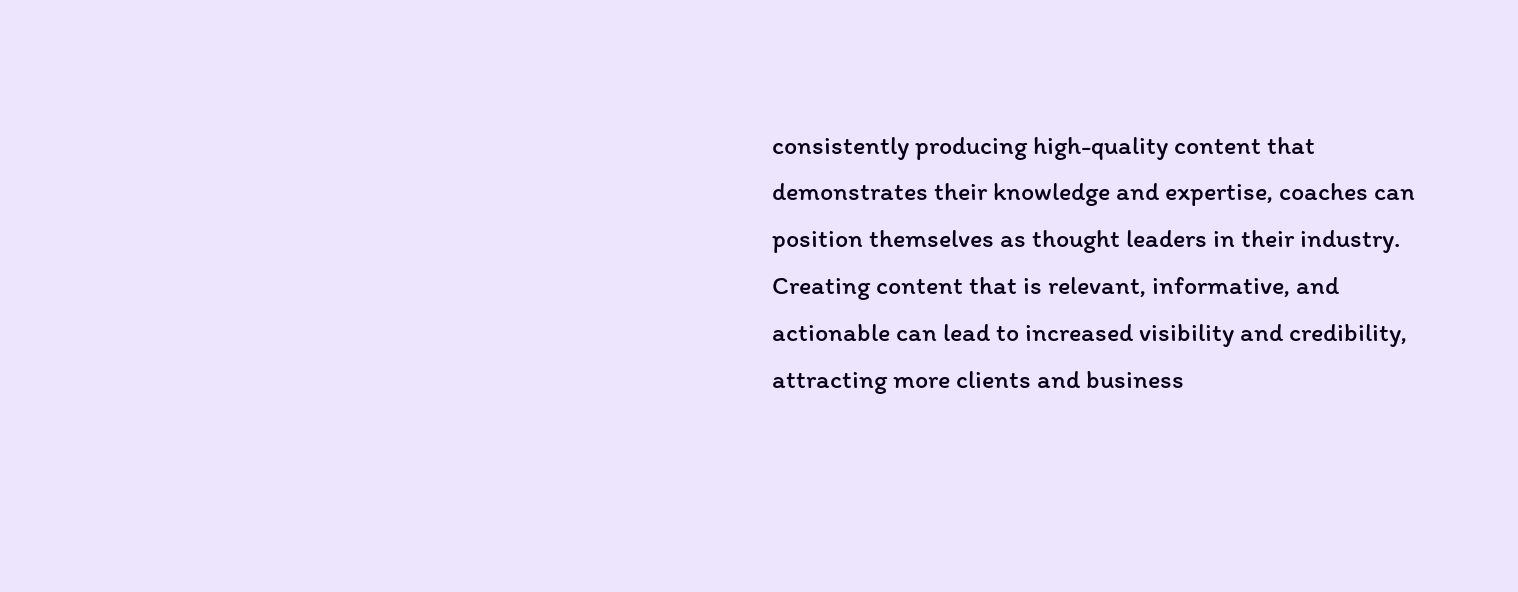consistently producing high-quality content that demonstrates their knowledge and expertise, coaches can position themselves as thought leaders in their industry. Creating content that is relevant, informative, and actionable can lead to increased visibility and credibility, attracting more clients and business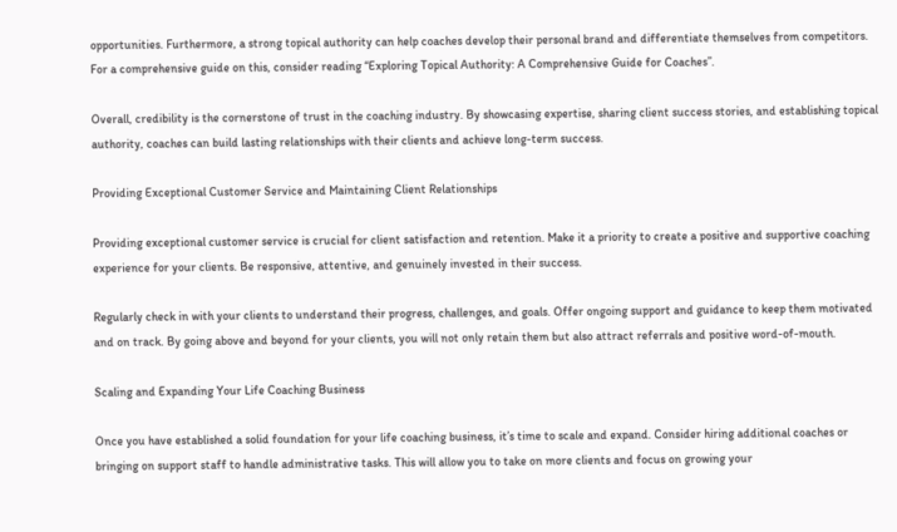opportunities. Furthermore, a strong topical authority can help coaches develop their personal brand and differentiate themselves from competitors. For a comprehensive guide on this, consider reading “Exploring Topical Authority: A Comprehensive Guide for Coaches”.

Overall, credibility is the cornerstone of trust in the coaching industry. By showcasing expertise, sharing client success stories, and establishing topical authority, coaches can build lasting relationships with their clients and achieve long-term success.

Providing Exceptional Customer Service and Maintaining Client Relationships

Providing exceptional customer service is crucial for client satisfaction and retention. Make it a priority to create a positive and supportive coaching experience for your clients. Be responsive, attentive, and genuinely invested in their success.

Regularly check in with your clients to understand their progress, challenges, and goals. Offer ongoing support and guidance to keep them motivated and on track. By going above and beyond for your clients, you will not only retain them but also attract referrals and positive word-of-mouth.

Scaling and Expanding Your Life Coaching Business

Once you have established a solid foundation for your life coaching business, it’s time to scale and expand. Consider hiring additional coaches or bringing on support staff to handle administrative tasks. This will allow you to take on more clients and focus on growing your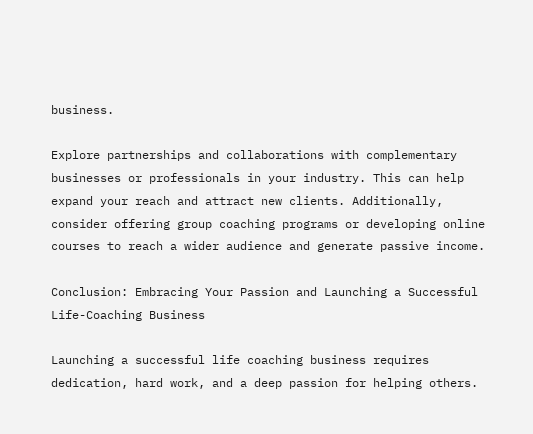business.

Explore partnerships and collaborations with complementary businesses or professionals in your industry. This can help expand your reach and attract new clients. Additionally, consider offering group coaching programs or developing online courses to reach a wider audience and generate passive income.

Conclusion: Embracing Your Passion and Launching a Successful Life-Coaching Business

Launching a successful life coaching business requires dedication, hard work, and a deep passion for helping others.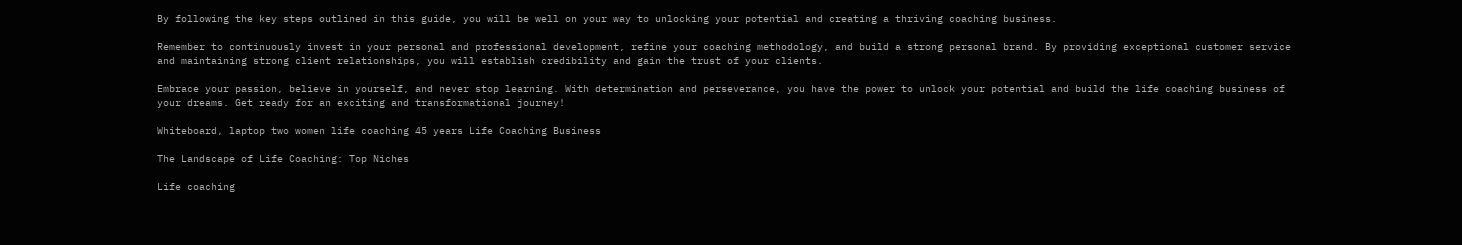By following the key steps outlined in this guide, you will be well on your way to unlocking your potential and creating a thriving coaching business.

Remember to continuously invest in your personal and professional development, refine your coaching methodology, and build a strong personal brand. By providing exceptional customer service and maintaining strong client relationships, you will establish credibility and gain the trust of your clients.

Embrace your passion, believe in yourself, and never stop learning. With determination and perseverance, you have the power to unlock your potential and build the life coaching business of your dreams. Get ready for an exciting and transformational journey!

Whiteboard, laptop two women life coaching 45 years Life Coaching Business

The Landscape of Life Coaching: Top Niches

Life coaching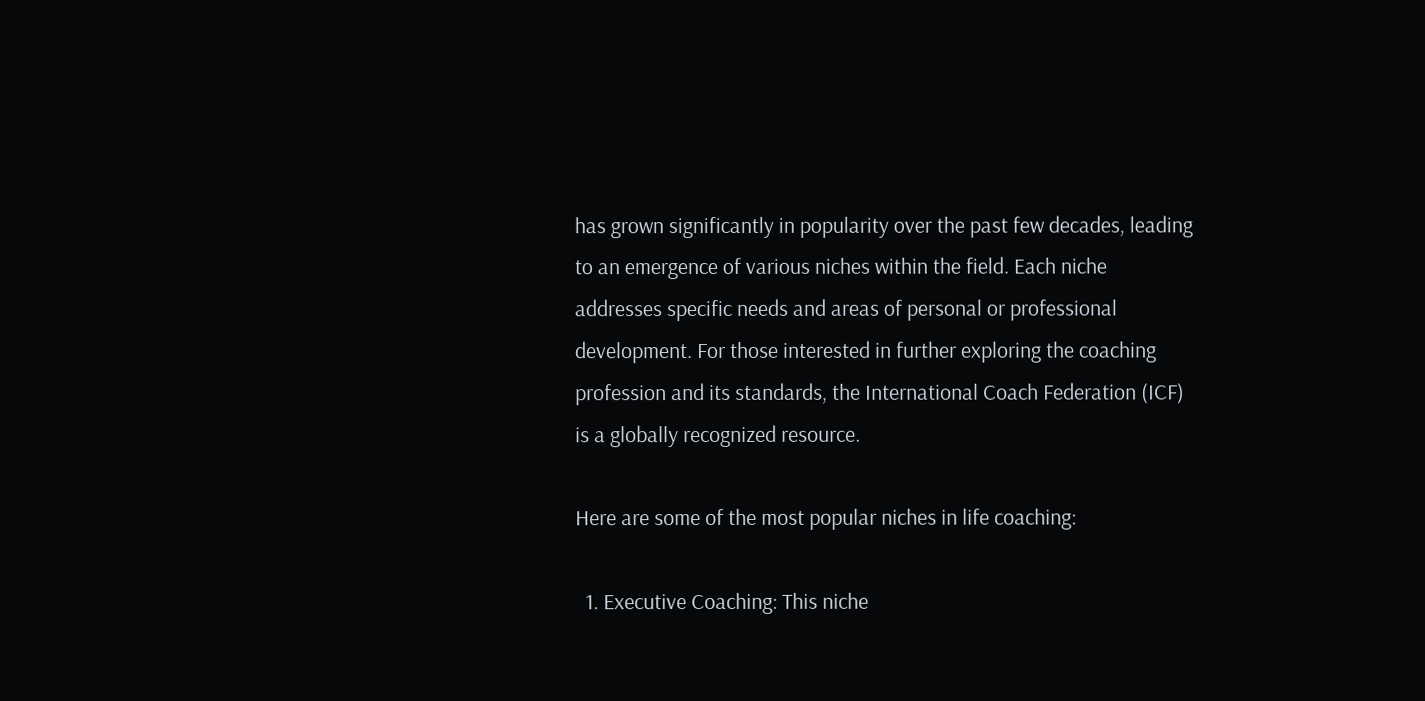has grown significantly in popularity over the past few decades, leading to an emergence of various niches within the field. Each niche addresses specific needs and areas of personal or professional development. For those interested in further exploring the coaching profession and its standards, the International Coach Federation (ICF) is a globally recognized resource.

Here are some of the most popular niches in life coaching:

  1. Executive Coaching: This niche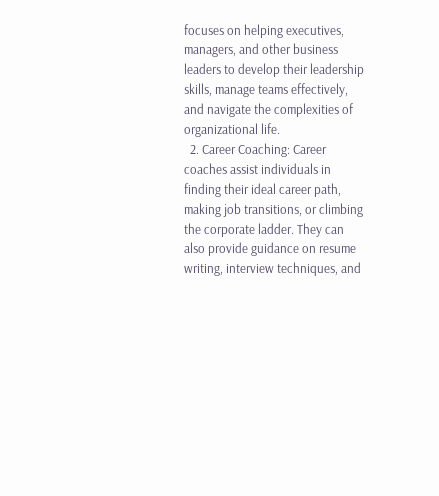focuses on helping executives, managers, and other business leaders to develop their leadership skills, manage teams effectively, and navigate the complexities of organizational life.
  2. Career Coaching: Career coaches assist individuals in finding their ideal career path, making job transitions, or climbing the corporate ladder. They can also provide guidance on resume writing, interview techniques, and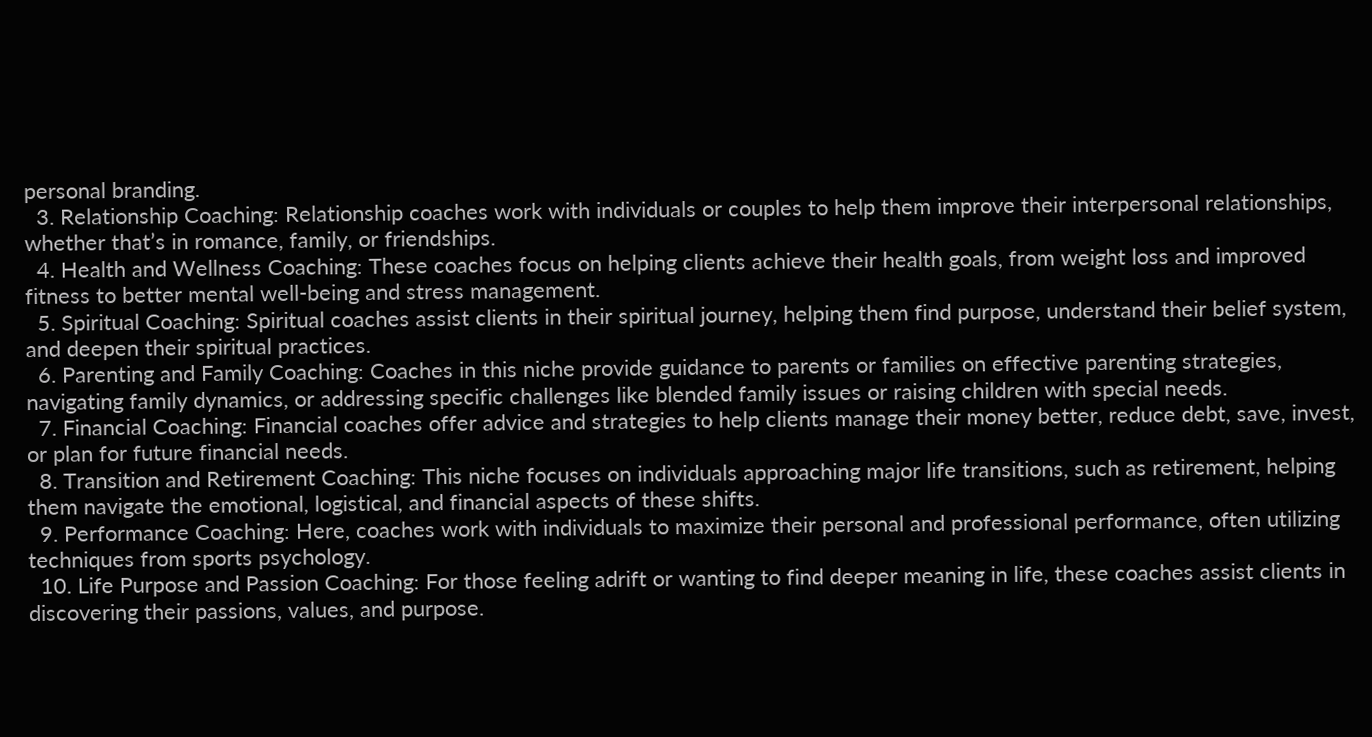personal branding.
  3. Relationship Coaching: Relationship coaches work with individuals or couples to help them improve their interpersonal relationships, whether that’s in romance, family, or friendships.
  4. Health and Wellness Coaching: These coaches focus on helping clients achieve their health goals, from weight loss and improved fitness to better mental well-being and stress management.
  5. Spiritual Coaching: Spiritual coaches assist clients in their spiritual journey, helping them find purpose, understand their belief system, and deepen their spiritual practices.
  6. Parenting and Family Coaching: Coaches in this niche provide guidance to parents or families on effective parenting strategies, navigating family dynamics, or addressing specific challenges like blended family issues or raising children with special needs.
  7. Financial Coaching: Financial coaches offer advice and strategies to help clients manage their money better, reduce debt, save, invest, or plan for future financial needs.
  8. Transition and Retirement Coaching: This niche focuses on individuals approaching major life transitions, such as retirement, helping them navigate the emotional, logistical, and financial aspects of these shifts.
  9. Performance Coaching: Here, coaches work with individuals to maximize their personal and professional performance, often utilizing techniques from sports psychology.
  10. Life Purpose and Passion Coaching: For those feeling adrift or wanting to find deeper meaning in life, these coaches assist clients in discovering their passions, values, and purpose.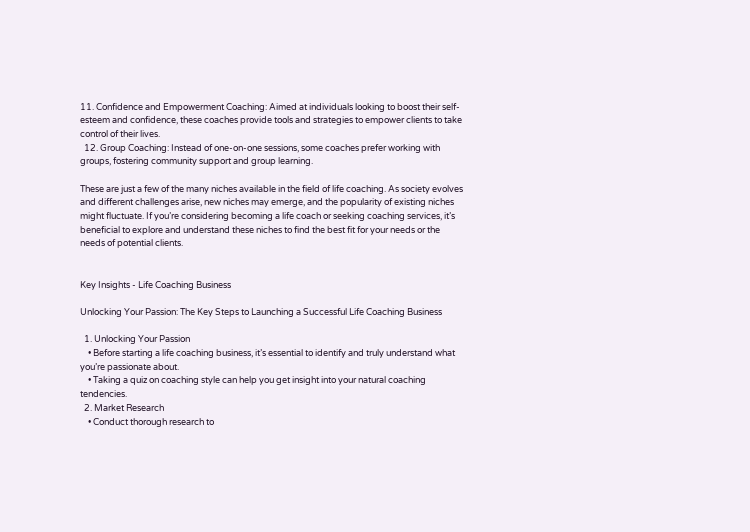11. Confidence and Empowerment Coaching: Aimed at individuals looking to boost their self-esteem and confidence, these coaches provide tools and strategies to empower clients to take control of their lives.
  12. Group Coaching: Instead of one-on-one sessions, some coaches prefer working with groups, fostering community support and group learning.

These are just a few of the many niches available in the field of life coaching. As society evolves and different challenges arise, new niches may emerge, and the popularity of existing niches might fluctuate. If you’re considering becoming a life coach or seeking coaching services, it’s beneficial to explore and understand these niches to find the best fit for your needs or the needs of potential clients.


Key Insights - Life Coaching Business

Unlocking Your Passion: The Key Steps to Launching a Successful Life Coaching Business

  1. Unlocking Your Passion
    • Before starting a life coaching business, it’s essential to identify and truly understand what you’re passionate about.
    • Taking a quiz on coaching style can help you get insight into your natural coaching tendencies.
  2. Market Research
    • Conduct thorough research to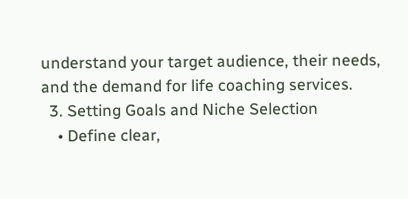understand your target audience, their needs, and the demand for life coaching services.
  3. Setting Goals and Niche Selection
    • Define clear,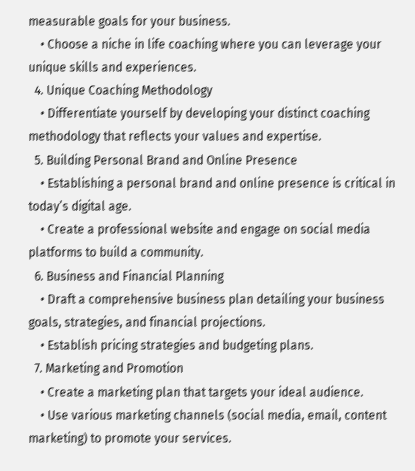measurable goals for your business.
    • Choose a niche in life coaching where you can leverage your unique skills and experiences.
  4. Unique Coaching Methodology
    • Differentiate yourself by developing your distinct coaching methodology that reflects your values and expertise.
  5. Building Personal Brand and Online Presence
    • Establishing a personal brand and online presence is critical in today’s digital age.
    • Create a professional website and engage on social media platforms to build a community.
  6. Business and Financial Planning
    • Draft a comprehensive business plan detailing your business goals, strategies, and financial projections.
    • Establish pricing strategies and budgeting plans.
  7. Marketing and Promotion
    • Create a marketing plan that targets your ideal audience.
    • Use various marketing channels (social media, email, content marketing) to promote your services.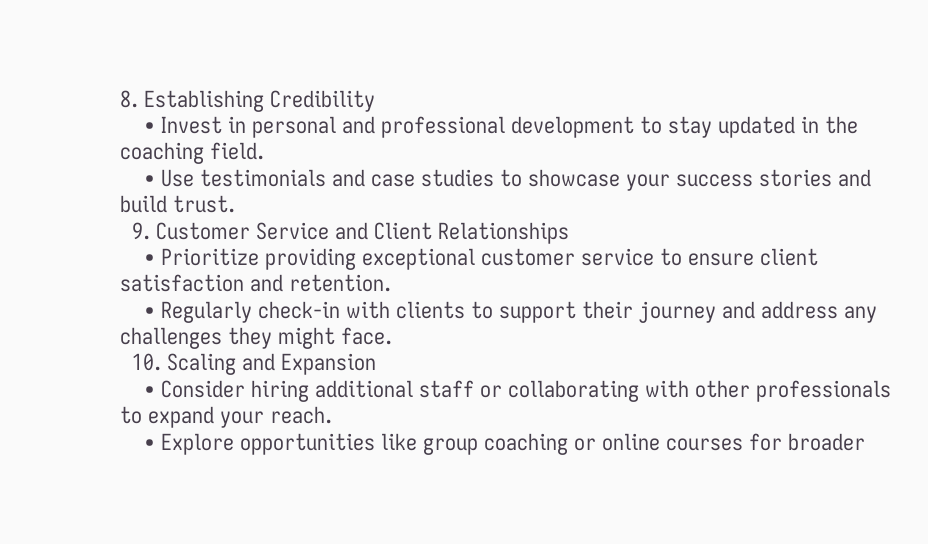8. Establishing Credibility
    • Invest in personal and professional development to stay updated in the coaching field.
    • Use testimonials and case studies to showcase your success stories and build trust.
  9. Customer Service and Client Relationships
    • Prioritize providing exceptional customer service to ensure client satisfaction and retention.
    • Regularly check-in with clients to support their journey and address any challenges they might face.
  10. Scaling and Expansion
    • Consider hiring additional staff or collaborating with other professionals to expand your reach.
    • Explore opportunities like group coaching or online courses for broader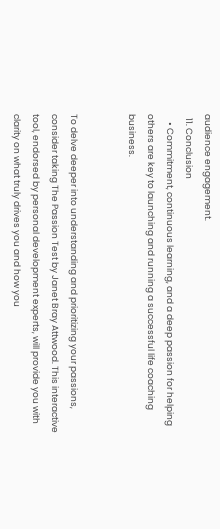audience engagement.
  11. Conclusion
    • Commitment, continuous learning, and a deep passion for helping others are key to launching and running a successful life coaching business.


To delve deeper into understanding and prioritizing your passions, consider taking The Passion Test by Janet Bray Attwood. This interactive tool, endorsed by personal development experts, will provide you with clarity on what truly drives you and how you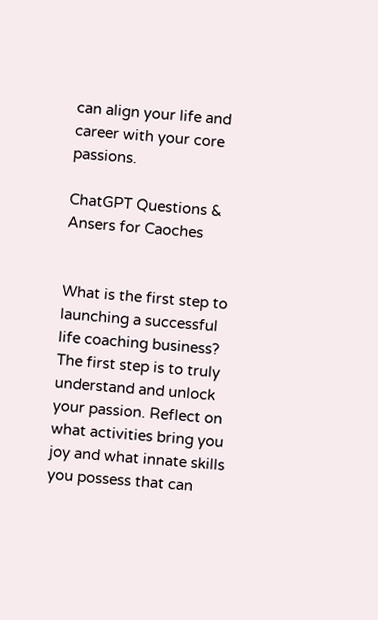can align your life and career with your core passions.

ChatGPT Questions & Ansers for Caoches


What is the first step to launching a successful life coaching business?
The first step is to truly understand and unlock your passion. Reflect on what activities bring you joy and what innate skills you possess that can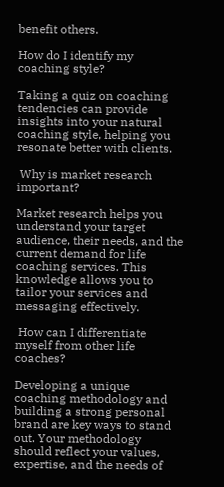benefit others.

How do I identify my coaching style?

Taking a quiz on coaching tendencies can provide insights into your natural coaching style, helping you resonate better with clients.

 Why is market research important?

Market research helps you understand your target audience, their needs, and the current demand for life coaching services. This knowledge allows you to tailor your services and messaging effectively.

 How can I differentiate myself from other life coaches?

Developing a unique coaching methodology and building a strong personal brand are key ways to stand out. Your methodology should reflect your values, expertise, and the needs of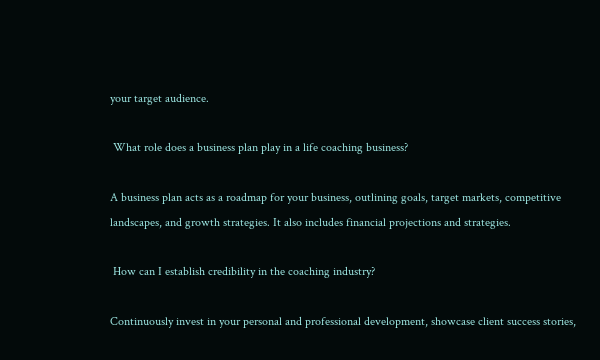your target audience.

 What role does a business plan play in a life coaching business?

A business plan acts as a roadmap for your business, outlining goals, target markets, competitive landscapes, and growth strategies. It also includes financial projections and strategies.

 How can I establish credibility in the coaching industry?

Continuously invest in your personal and professional development, showcase client success stories,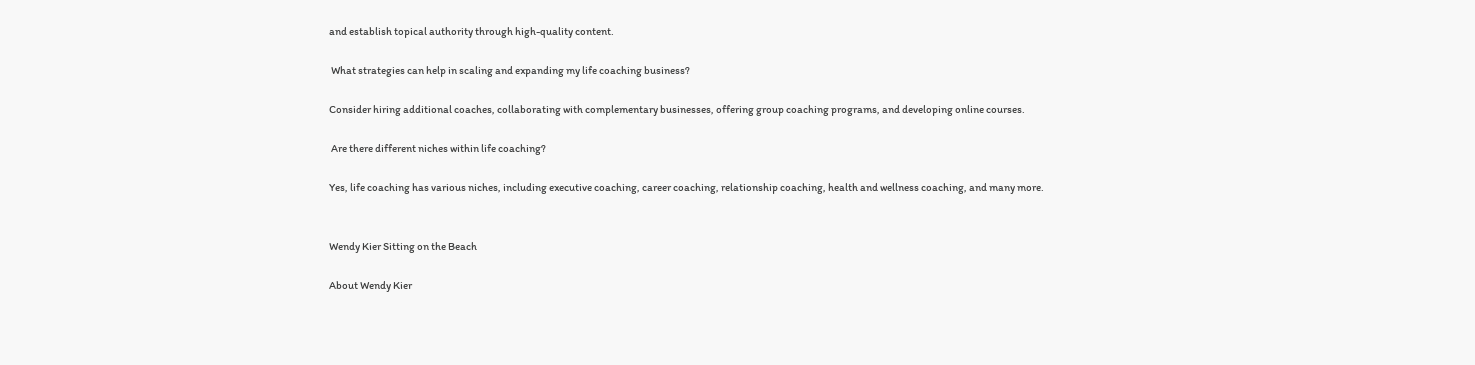and establish topical authority through high-quality content.

 What strategies can help in scaling and expanding my life coaching business?

Consider hiring additional coaches, collaborating with complementary businesses, offering group coaching programs, and developing online courses.

 Are there different niches within life coaching?

Yes, life coaching has various niches, including executive coaching, career coaching, relationship coaching, health and wellness coaching, and many more.


Wendy Kier Sitting on the Beach

About Wendy Kier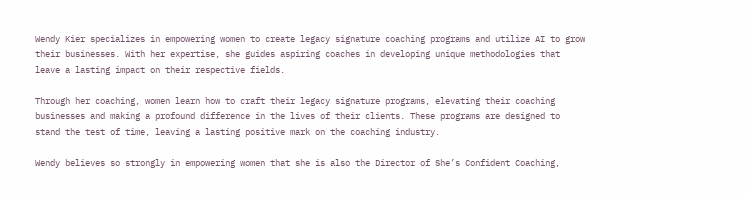Wendy Kier specializes in empowering women to create legacy signature coaching programs and utilize AI to grow their businesses. With her expertise, she guides aspiring coaches in developing unique methodologies that leave a lasting impact on their respective fields.

Through her coaching, women learn how to craft their legacy signature programs, elevating their coaching businesses and making a profound difference in the lives of their clients. These programs are designed to stand the test of time, leaving a lasting positive mark on the coaching industry.

Wendy believes so strongly in empowering women that she is also the Director of She’s Confident Coaching,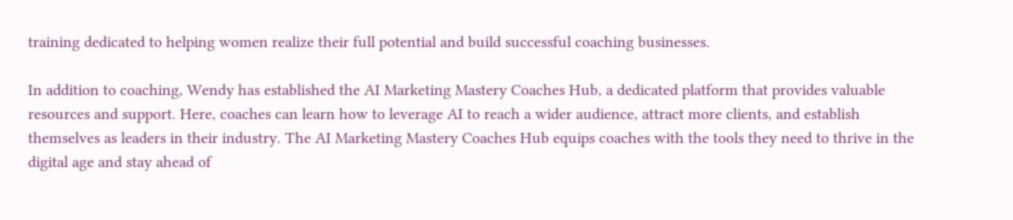training dedicated to helping women realize their full potential and build successful coaching businesses.

In addition to coaching, Wendy has established the AI Marketing Mastery Coaches Hub, a dedicated platform that provides valuable resources and support. Here, coaches can learn how to leverage AI to reach a wider audience, attract more clients, and establish themselves as leaders in their industry. The AI Marketing Mastery Coaches Hub equips coaches with the tools they need to thrive in the digital age and stay ahead of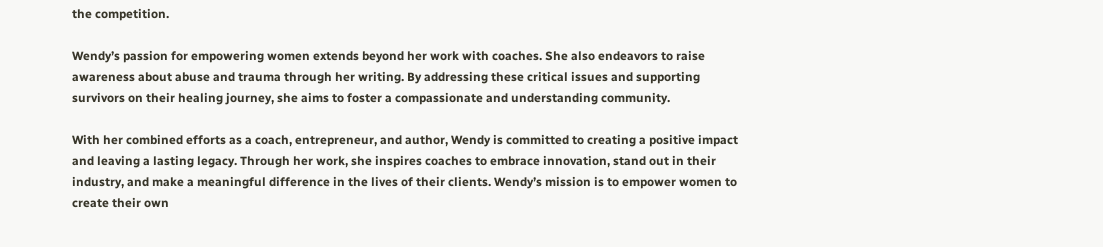the competition.

Wendy’s passion for empowering women extends beyond her work with coaches. She also endeavors to raise awareness about abuse and trauma through her writing. By addressing these critical issues and supporting survivors on their healing journey, she aims to foster a compassionate and understanding community.

With her combined efforts as a coach, entrepreneur, and author, Wendy is committed to creating a positive impact and leaving a lasting legacy. Through her work, she inspires coaches to embrace innovation, stand out in their industry, and make a meaningful difference in the lives of their clients. Wendy’s mission is to empower women to create their own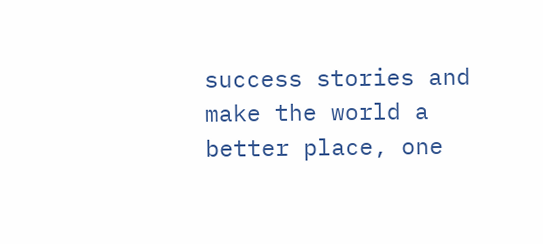success stories and make the world a better place, one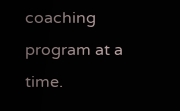coaching program at a time.